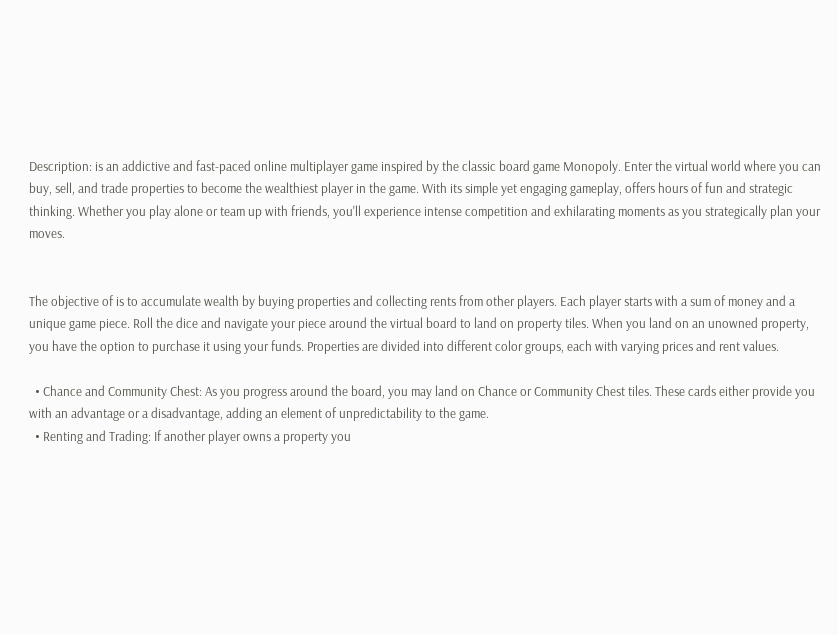Description: is an addictive and fast-paced online multiplayer game inspired by the classic board game Monopoly. Enter the virtual world where you can buy, sell, and trade properties to become the wealthiest player in the game. With its simple yet engaging gameplay, offers hours of fun and strategic thinking. Whether you play alone or team up with friends, you'll experience intense competition and exhilarating moments as you strategically plan your moves.


The objective of is to accumulate wealth by buying properties and collecting rents from other players. Each player starts with a sum of money and a unique game piece. Roll the dice and navigate your piece around the virtual board to land on property tiles. When you land on an unowned property, you have the option to purchase it using your funds. Properties are divided into different color groups, each with varying prices and rent values.

  • Chance and Community Chest: As you progress around the board, you may land on Chance or Community Chest tiles. These cards either provide you with an advantage or a disadvantage, adding an element of unpredictability to the game.
  • Renting and Trading: If another player owns a property you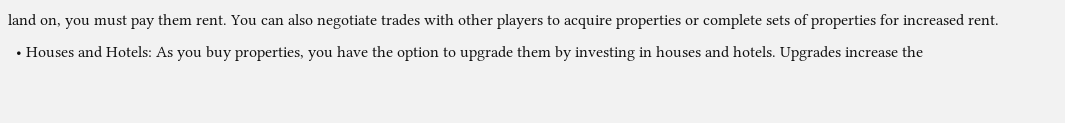land on, you must pay them rent. You can also negotiate trades with other players to acquire properties or complete sets of properties for increased rent.
  • Houses and Hotels: As you buy properties, you have the option to upgrade them by investing in houses and hotels. Upgrades increase the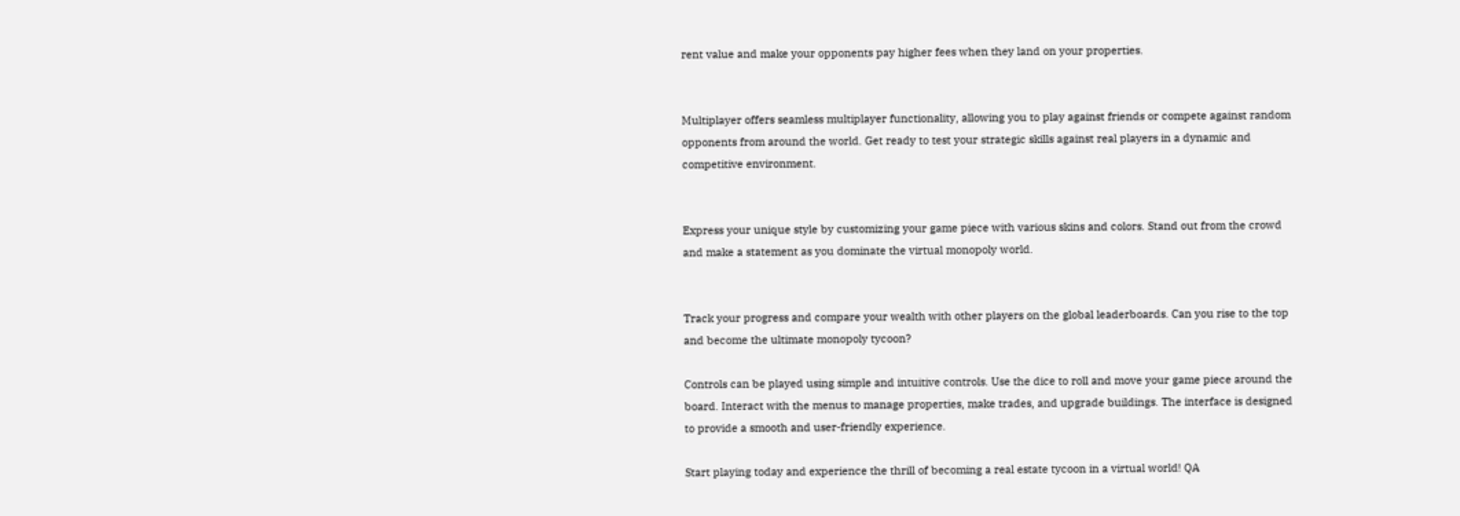rent value and make your opponents pay higher fees when they land on your properties.


Multiplayer offers seamless multiplayer functionality, allowing you to play against friends or compete against random opponents from around the world. Get ready to test your strategic skills against real players in a dynamic and competitive environment.


Express your unique style by customizing your game piece with various skins and colors. Stand out from the crowd and make a statement as you dominate the virtual monopoly world.


Track your progress and compare your wealth with other players on the global leaderboards. Can you rise to the top and become the ultimate monopoly tycoon?

Controls can be played using simple and intuitive controls. Use the dice to roll and move your game piece around the board. Interact with the menus to manage properties, make trades, and upgrade buildings. The interface is designed to provide a smooth and user-friendly experience.

Start playing today and experience the thrill of becoming a real estate tycoon in a virtual world! QA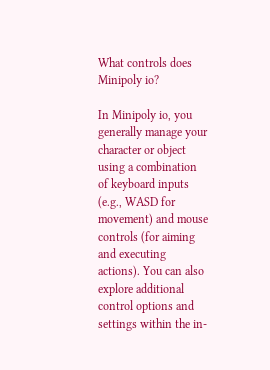What controls does Minipoly io?

In Minipoly io, you generally manage your character or object using a combination of keyboard inputs (e.g., WASD for movement) and mouse controls (for aiming and executing actions). You can also explore additional control options and settings within the in-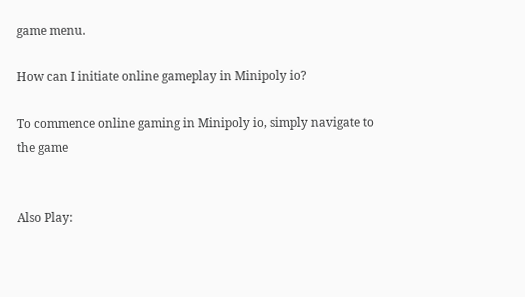game menu.

How can I initiate online gameplay in Minipoly io?

To commence online gaming in Minipoly io, simply navigate to the game


Also Play: